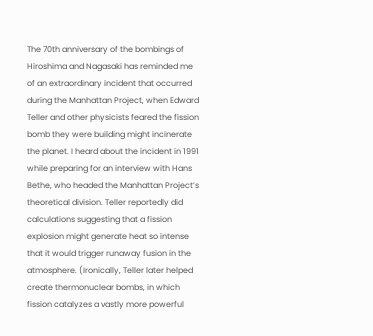The 70th anniversary of the bombings of Hiroshima and Nagasaki has reminded me of an extraordinary incident that occurred during the Manhattan Project, when Edward Teller and other physicists feared the fission bomb they were building might incinerate the planet. I heard about the incident in 1991 while preparing for an interview with Hans Bethe, who headed the Manhattan Project’s theoretical division. Teller reportedly did calculations suggesting that a fission explosion might generate heat so intense that it would trigger runaway fusion in the atmosphere. (Ironically, Teller later helped create thermonuclear bombs, in which fission catalyzes a vastly more powerful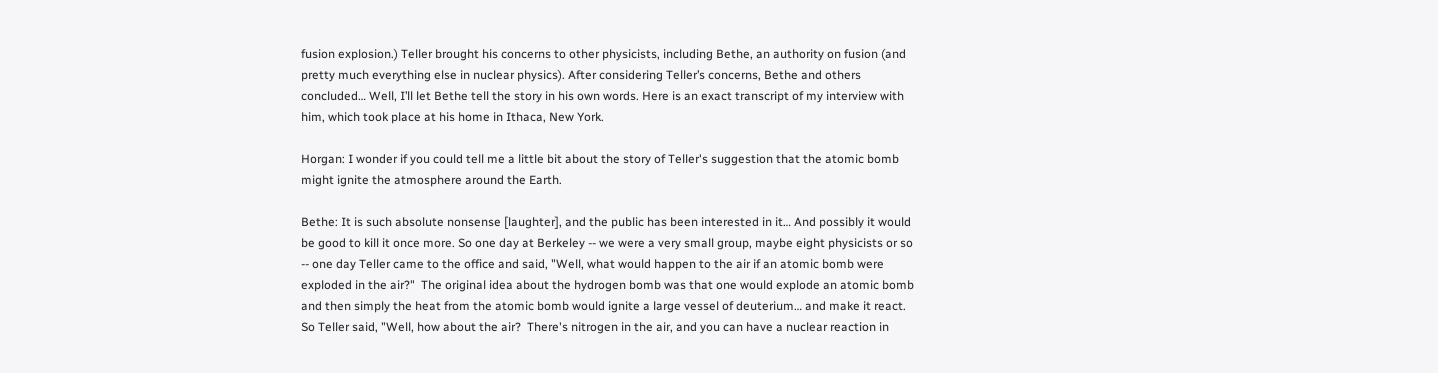fusion explosion.) Teller brought his concerns to other physicists, including Bethe, an authority on fusion (and pretty much everything else in nuclear physics). After considering Teller’s concerns, Bethe and others concluded… Well, I’ll let Bethe tell the story in his own words. Here is an exact transcript of my interview with him, which took place at his home in Ithaca, New York.

Horgan: I wonder if you could tell me a little bit about the story of Teller's suggestion that the atomic bomb might ignite the atmosphere around the Earth.

Bethe: It is such absolute nonsense [laughter], and the public has been interested in it… And possibly it would be good to kill it once more. So one day at Berkeley -- we were a very small group, maybe eight physicists or so -- one day Teller came to the office and said, "Well, what would happen to the air if an atomic bomb were exploded in the air?"  The original idea about the hydrogen bomb was that one would explode an atomic bomb and then simply the heat from the atomic bomb would ignite a large vessel of deuterium… and make it react.  So Teller said, "Well, how about the air?  There's nitrogen in the air, and you can have a nuclear reaction in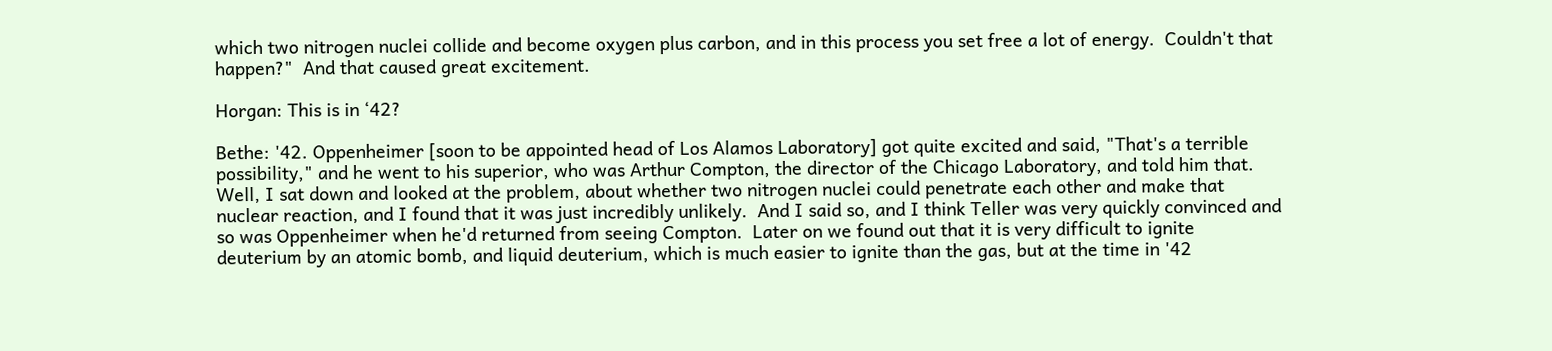which two nitrogen nuclei collide and become oxygen plus carbon, and in this process you set free a lot of energy.  Couldn't that happen?"  And that caused great excitement.

Horgan: This is in ‘42?

Bethe: '42. Oppenheimer [soon to be appointed head of Los Alamos Laboratory] got quite excited and said, "That's a terrible possibility," and he went to his superior, who was Arthur Compton, the director of the Chicago Laboratory, and told him that.  Well, I sat down and looked at the problem, about whether two nitrogen nuclei could penetrate each other and make that nuclear reaction, and I found that it was just incredibly unlikely.  And I said so, and I think Teller was very quickly convinced and so was Oppenheimer when he'd returned from seeing Compton.  Later on we found out that it is very difficult to ignite deuterium by an atomic bomb, and liquid deuterium, which is much easier to ignite than the gas, but at the time in '42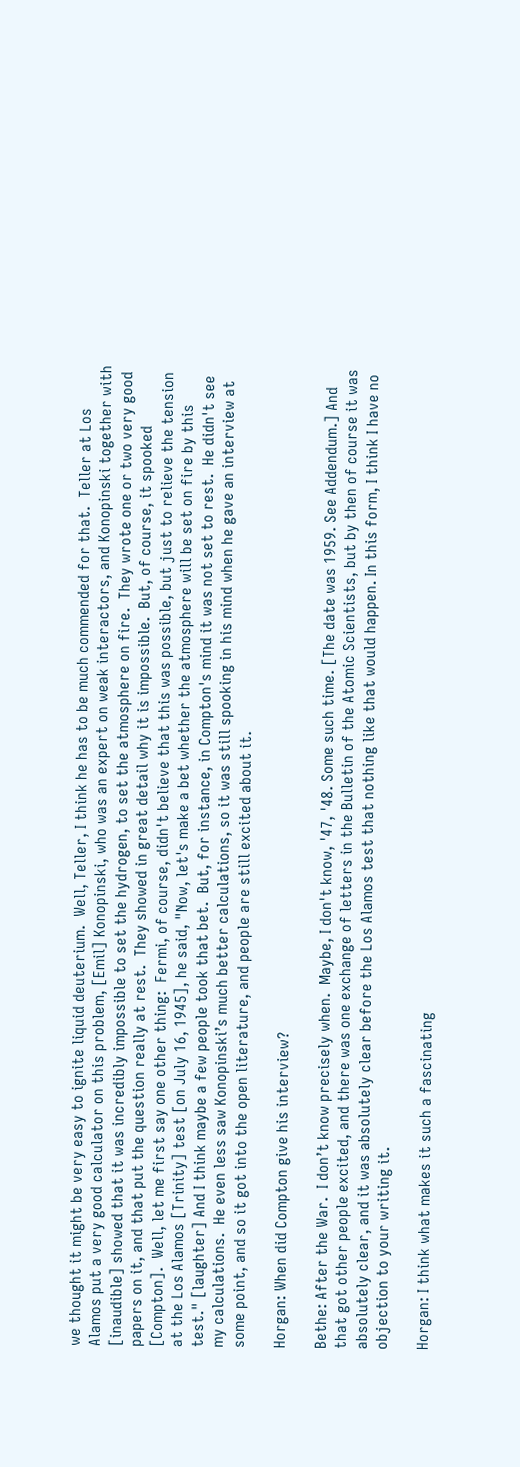we thought it might be very easy to ignite liquid deuterium.  Well, Teller, I think he has to be much commended for that.  Teller at Los Alamos put a very good calculator on this problem, [Emil] Konopinski, who was an expert on weak interactors, and Konopinski together with [inaudible] showed that it was incredibly impossible to set the hydrogen, to set the atmosphere on fire.  They wrote one or two very good papers on it, and that put the question really at rest.  They showed in great detail why it is impossible.  But, of course, it spooked [Compton].  Well, let me first say one other thing:  Fermi, of course, didn't believe that this was possible, but just to relieve the tension at the Los Alamos [Trinity] test [on July 16, 1945], he said, "Now, let's make a bet whether the atmosphere will be set on fire by this test." [laughter] And I think maybe a few people took that bet.  But, for instance, in Compton's mind it was not set to rest.  He didn't see my calculations.  He even less saw Konopinski’s much better calculations, so it was still spooking in his mind when he gave an interview at some point, and so it got into the open literature, and people are still excited about it.

Horgan: When did Compton give his interview?

Bethe: After the War.  I don’t know precisely when.  Maybe, I don't know, '47, '48. Some such time. [The date was 1959. See Addendum.] And that got other people excited, and there was one exchange of letters in the Bulletin of the Atomic Scientists, but by then of course it was absolutely clear, and it was absolutely clear before the Los Alamos test that nothing like that would happen. In this form, I think I have no objection to your writing it.

Horgan: I think what makes it such a fascinating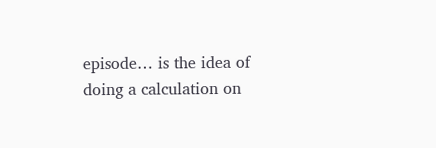episode… is the idea of doing a calculation on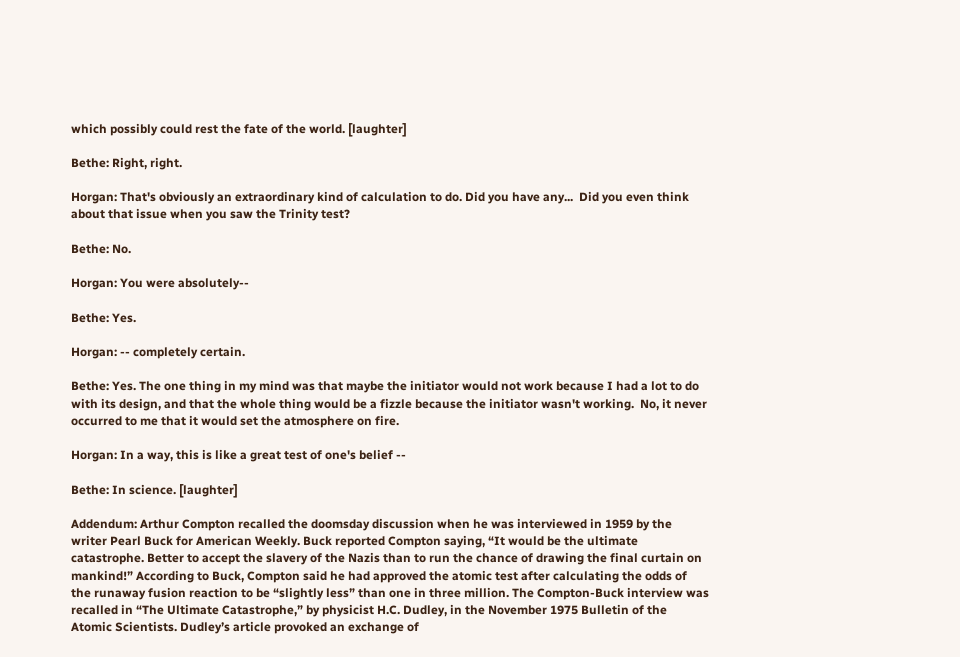which possibly could rest the fate of the world. [laughter]

Bethe: Right, right.

Horgan: That's obviously an extraordinary kind of calculation to do. Did you have any...  Did you even think about that issue when you saw the Trinity test?

Bethe: No.

Horgan: You were absolutely--

Bethe: Yes.

Horgan: -- completely certain.

Bethe: Yes. The one thing in my mind was that maybe the initiator would not work because I had a lot to do with its design, and that the whole thing would be a fizzle because the initiator wasn't working.  No, it never occurred to me that it would set the atmosphere on fire.

Horgan: In a way, this is like a great test of one's belief --

Bethe: In science. [laughter]

Addendum: Arthur Compton recalled the doomsday discussion when he was interviewed in 1959 by the writer Pearl Buck for American Weekly. Buck reported Compton saying, “It would be the ultimate catastrophe. Better to accept the slavery of the Nazis than to run the chance of drawing the final curtain on mankind!” According to Buck, Compton said he had approved the atomic test after calculating the odds of the runaway fusion reaction to be “slightly less” than one in three million. The Compton-Buck interview was recalled in “The Ultimate Catastrophe,” by physicist H.C. Dudley, in the November 1975 Bulletin of the Atomic Scientists. Dudley’s article provoked an exchange of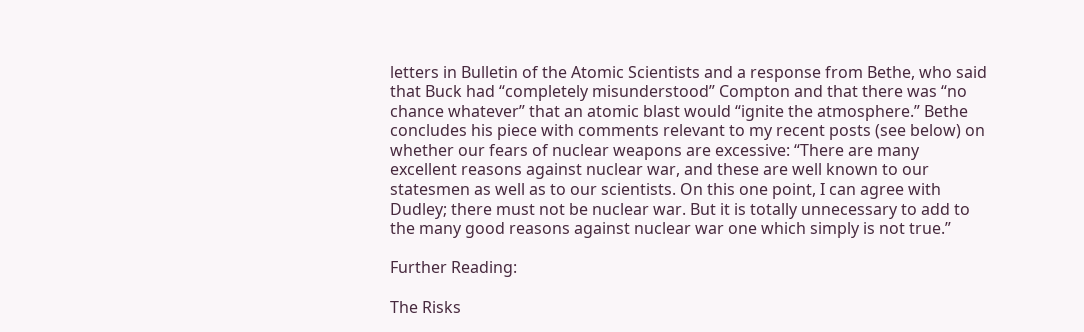letters in Bulletin of the Atomic Scientists and a response from Bethe, who said that Buck had “completely misunderstood” Compton and that there was “no chance whatever” that an atomic blast would “ignite the atmosphere.” Bethe concludes his piece with comments relevant to my recent posts (see below) on whether our fears of nuclear weapons are excessive: “There are many excellent reasons against nuclear war, and these are well known to our statesmen as well as to our scientists. On this one point, I can agree with Dudley; there must not be nuclear war. But it is totally unnecessary to add to the many good reasons against nuclear war one which simply is not true.”

Further Reading:

The Risks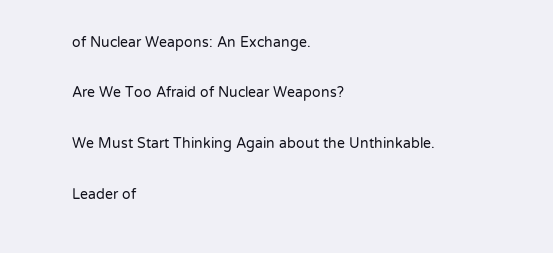of Nuclear Weapons: An Exchange.

Are We Too Afraid of Nuclear Weapons?

We Must Start Thinking Again about the Unthinkable.

Leader of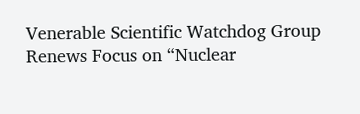Venerable Scientific Watchdog Group Renews Focus on “Nuclear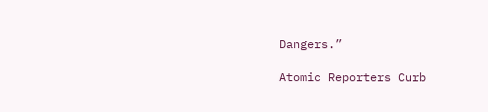Dangers.”

Atomic Reporters Curb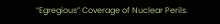“Egregious” Coverage of Nuclear Perils.